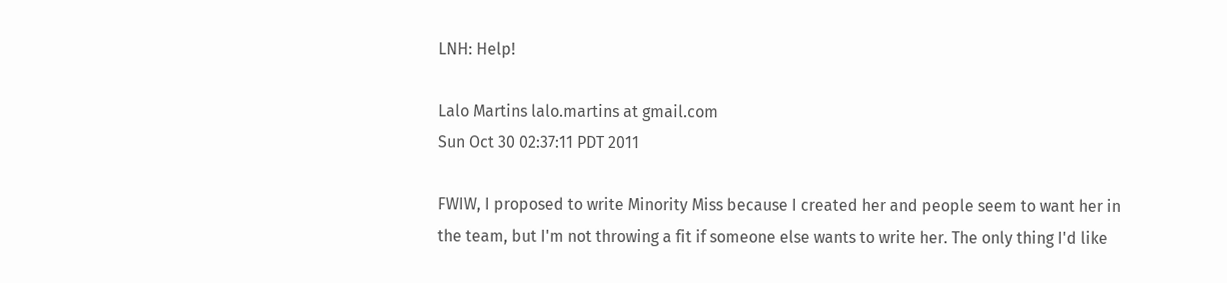LNH: Help!

Lalo Martins lalo.martins at gmail.com
Sun Oct 30 02:37:11 PDT 2011

FWIW, I proposed to write Minority Miss because I created her and people seem to want her in the team, but I'm not throwing a fit if someone else wants to write her. The only thing I'd like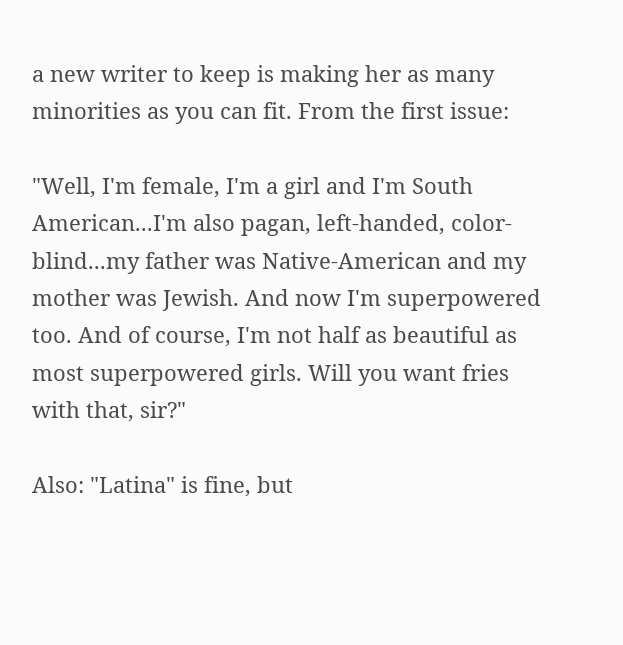a new writer to keep is making her as many minorities as you can fit. From the first issue:

"Well, I'm female, I'm a girl and I'm South American...I'm also pagan, left-handed, color-blind...my father was Native-American and my mother was Jewish. And now I'm superpowered too. And of course, I'm not half as beautiful as most superpowered girls. Will you want fries with that, sir?"

Also: "Latina" is fine, but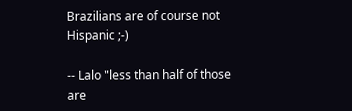Brazilians are of course not Hispanic ;-)

-- Lalo "less than half of those are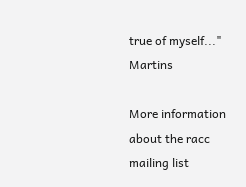true of myself..." Martins

More information about the racc mailing list